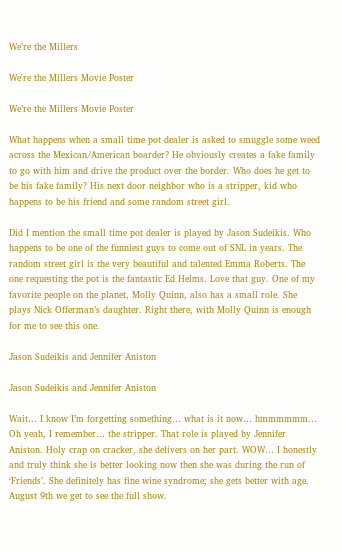We’re the Millers

We're the Millers Movie Poster

We’re the Millers Movie Poster

What happens when a small time pot dealer is asked to smuggle some weed across the Mexican/American boarder? He obviously creates a fake family to go with him and drive the product over the border. Who does he get to be his fake family? His next door neighbor who is a stripper, kid who happens to be his friend and some random street girl.

Did I mention the small time pot dealer is played by Jason Sudeikis. Who happens to be one of the funniest guys to come out of SNL in years. The random street girl is the very beautiful and talented Emma Roberts. The one requesting the pot is the fantastic Ed Helms. Love that guy. One of my favorite people on the planet, Molly Quinn, also has a small role. She plays Nick Offerman’s daughter. Right there, with Molly Quinn is enough for me to see this one.

Jason Sudeikis and Jennifer Aniston

Jason Sudeikis and Jennifer Aniston

Wait… I know I’m forgetting something… what is it now… hmmmmmm… Oh yeah, I remember… the stripper. That role is played by Jennifer Aniston. Holy crap on cracker, she delivers on her part. WOW… I honestly and truly think she is better looking now then she was during the run of ‘Friends’. She definitely has fine wine syndrome; she gets better with age. August 9th we get to see the full show.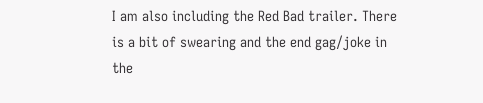I am also including the Red Bad trailer. There is a bit of swearing and the end gag/joke in the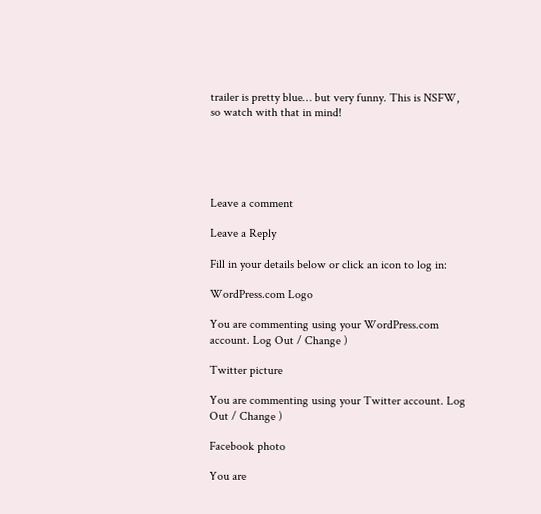trailer is pretty blue… but very funny. This is NSFW, so watch with that in mind!





Leave a comment

Leave a Reply

Fill in your details below or click an icon to log in:

WordPress.com Logo

You are commenting using your WordPress.com account. Log Out / Change )

Twitter picture

You are commenting using your Twitter account. Log Out / Change )

Facebook photo

You are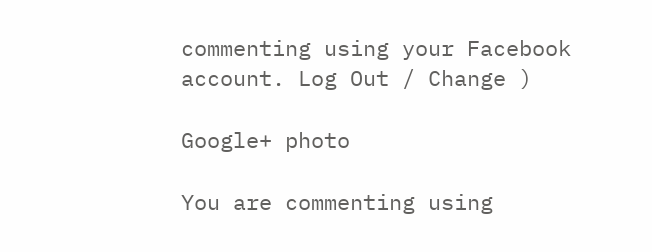commenting using your Facebook account. Log Out / Change )

Google+ photo

You are commenting using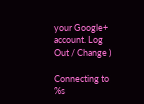your Google+ account. Log Out / Change )

Connecting to %s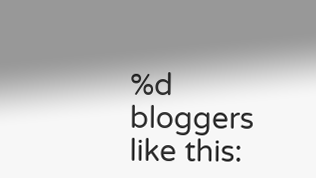%d bloggers like this: